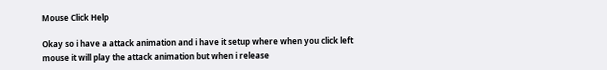Mouse Click Help

Okay so i have a attack animation and i have it setup where when you click left mouse it will play the attack animation but when i release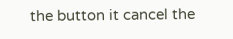the button it cancel the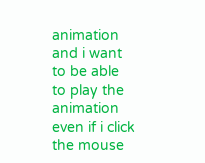animation and i want to be able to play the animation even if i click the mouse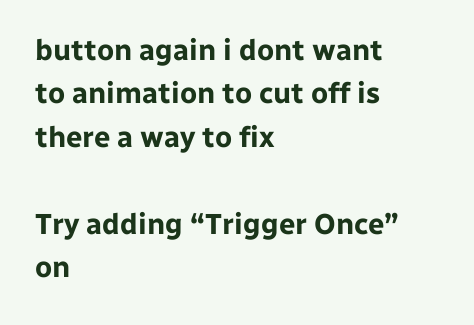button again i dont want to animation to cut off is there a way to fix

Try adding “Trigger Once” on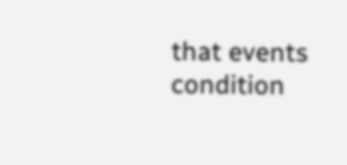that events condition